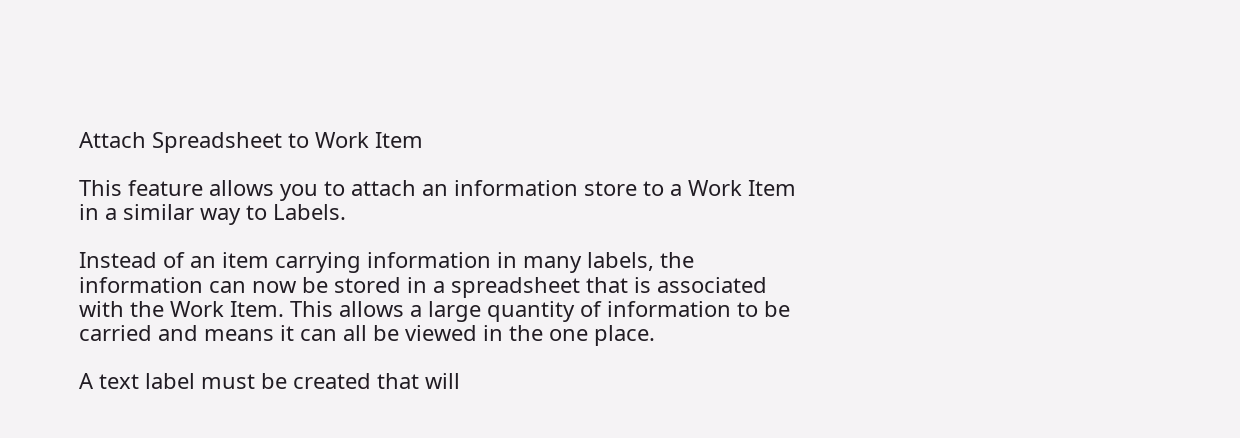Attach Spreadsheet to Work Item

This feature allows you to attach an information store to a Work Item in a similar way to Labels.

Instead of an item carrying information in many labels, the information can now be stored in a spreadsheet that is associated with the Work Item. This allows a large quantity of information to be carried and means it can all be viewed in the one place.

A text label must be created that will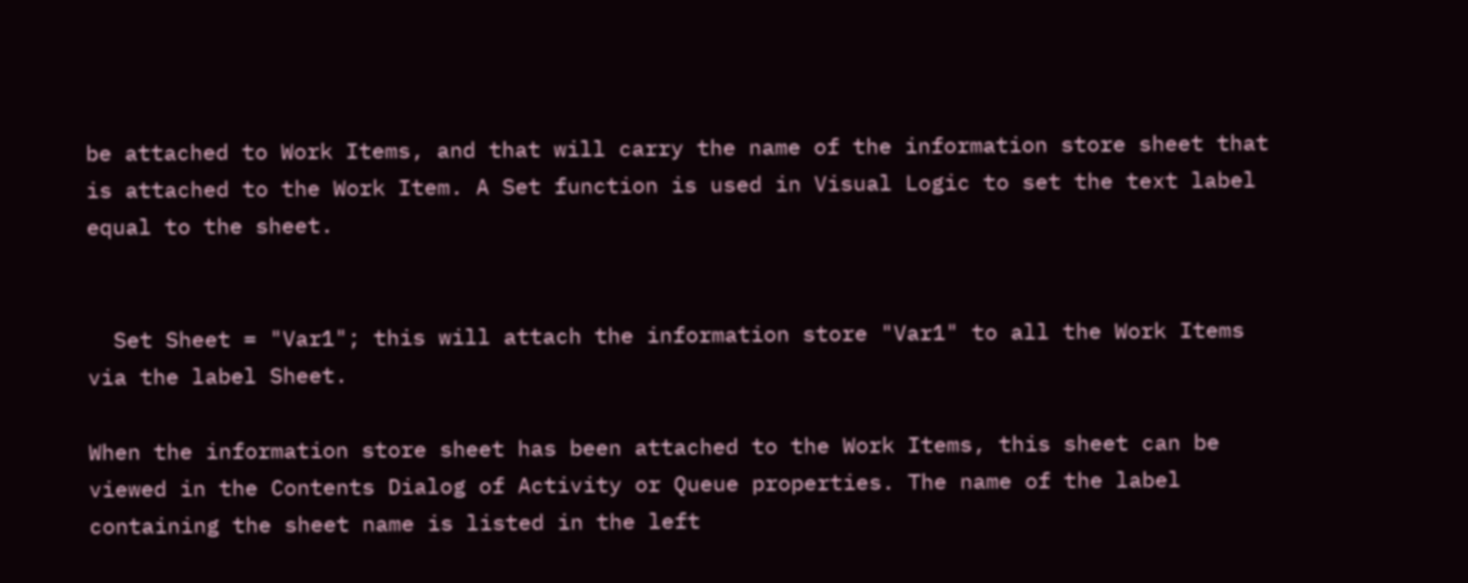be attached to Work Items, and that will carry the name of the information store sheet that is attached to the Work Item. A Set function is used in Visual Logic to set the text label equal to the sheet.


  Set Sheet = "Var1"; this will attach the information store "Var1" to all the Work Items via the label Sheet.

When the information store sheet has been attached to the Work Items, this sheet can be viewed in the Contents Dialog of Activity or Queue properties. The name of the label containing the sheet name is listed in the left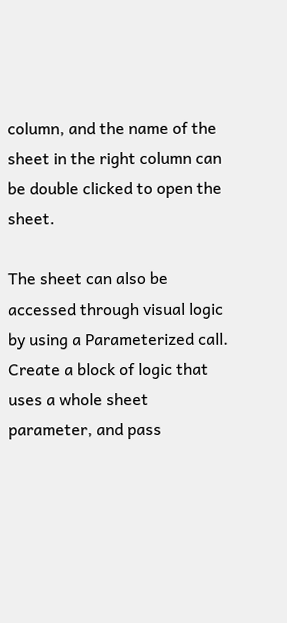column, and the name of the sheet in the right column can be double clicked to open the sheet.

The sheet can also be accessed through visual logic by using a Parameterized call. Create a block of logic that uses a whole sheet parameter, and pass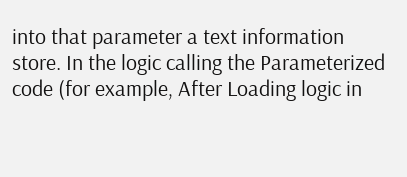into that parameter a text information store. In the logic calling the Parameterized code (for example, After Loading logic in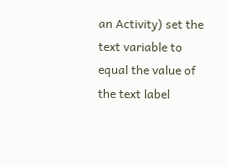an Activity) set the text variable to equal the value of the text label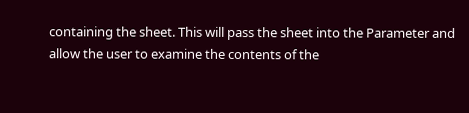containing the sheet. This will pass the sheet into the Parameter and allow the user to examine the contents of the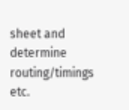sheet and determine routing/timings etc.